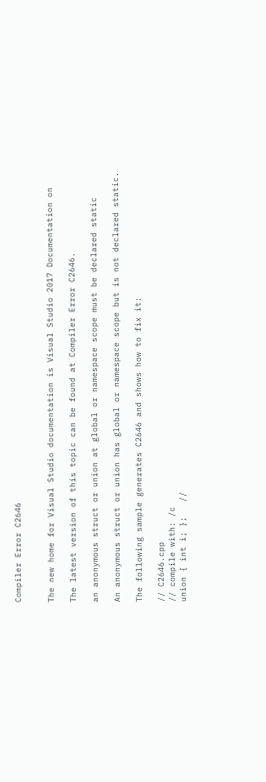Compiler Error C2646


The new home for Visual Studio documentation is Visual Studio 2017 Documentation on

The latest version of this topic can be found at Compiler Error C2646.

an anonymous struct or union at global or namespace scope must be declared static

An anonymous struct or union has global or namespace scope but is not declared static.

The following sample generates C2646 and shows how to fix it:

// C2646.cpp
// compile with: /c
union { int i; };   //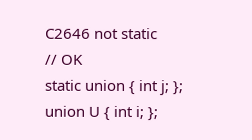C2646 not static
// OK
static union { int j; };
union U { int i; };